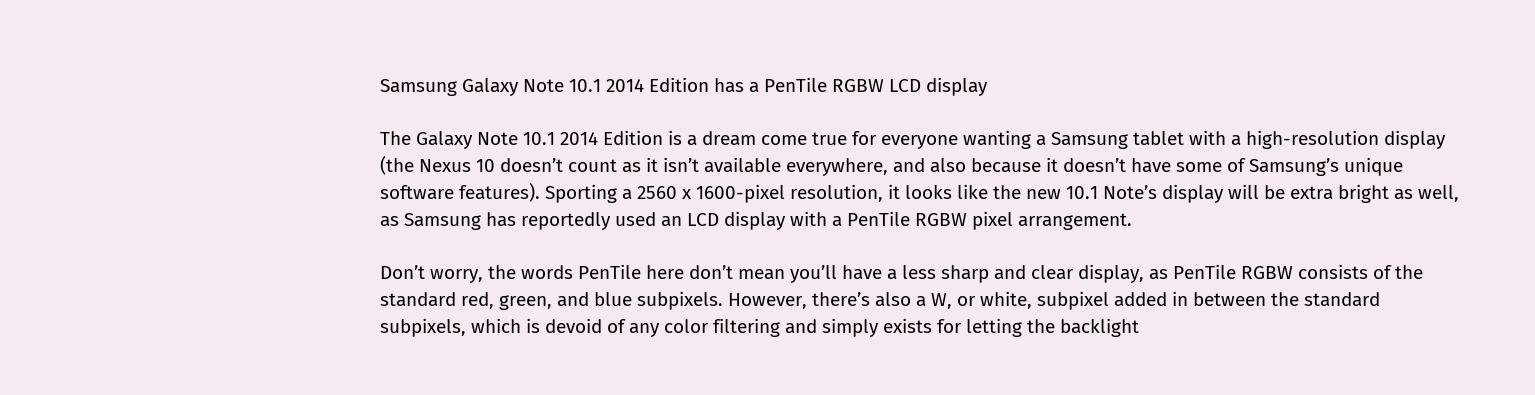Samsung Galaxy Note 10.1 2014 Edition has a PenTile RGBW LCD display

The Galaxy Note 10.1 2014 Edition is a dream come true for everyone wanting a Samsung tablet with a high-resolution display (the Nexus 10 doesn’t count as it isn’t available everywhere, and also because it doesn’t have some of Samsung’s unique software features). Sporting a 2560 x 1600-pixel resolution, it looks like the new 10.1 Note’s display will be extra bright as well, as Samsung has reportedly used an LCD display with a PenTile RGBW pixel arrangement.

Don’t worry, the words PenTile here don’t mean you’ll have a less sharp and clear display, as PenTile RGBW consists of the standard red, green, and blue subpixels. However, there’s also a W, or white, subpixel added in between the standard subpixels, which is devoid of any color filtering and simply exists for letting the backlight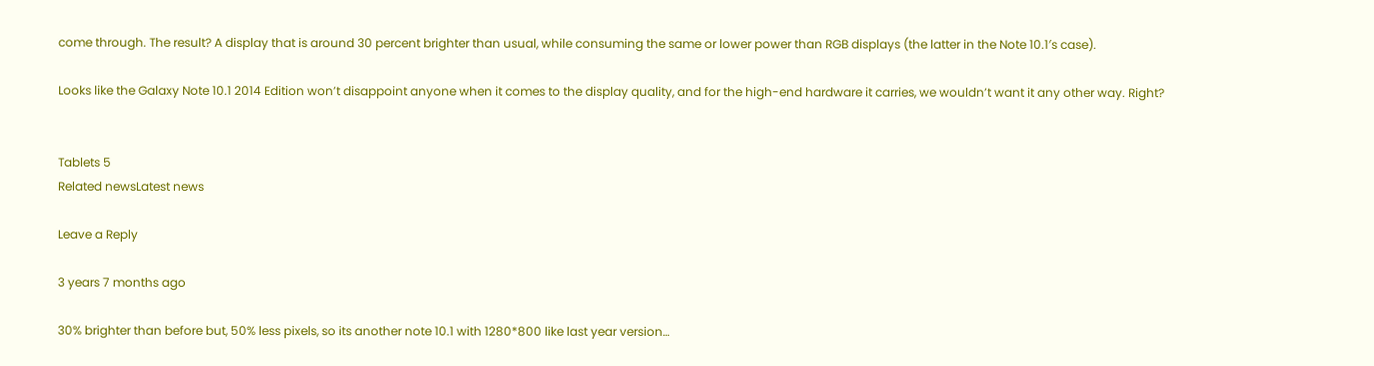come through. The result? A display that is around 30 percent brighter than usual, while consuming the same or lower power than RGB displays (the latter in the Note 10.1′s case).

Looks like the Galaxy Note 10.1 2014 Edition won’t disappoint anyone when it comes to the display quality, and for the high-end hardware it carries, we wouldn’t want it any other way. Right?


Tablets 5
Related newsLatest news

Leave a Reply

3 years 7 months ago

30% brighter than before but, 50% less pixels, so its another note 10.1 with 1280*800 like last year version…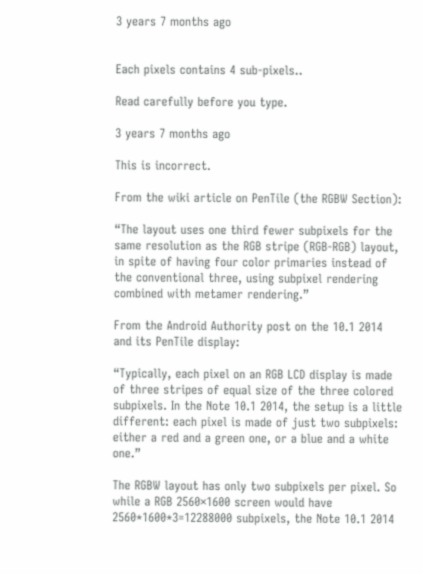3 years 7 months ago


Each pixels contains 4 sub-pixels..

Read carefully before you type.

3 years 7 months ago

This is incorrect.

From the wiki article on PenTile (the RGBW Section):

“The layout uses one third fewer subpixels for the same resolution as the RGB stripe (RGB-RGB) layout, in spite of having four color primaries instead of the conventional three, using subpixel rendering combined with metamer rendering.”

From the Android Authority post on the 10.1 2014 and its PenTile display:

“Typically, each pixel on an RGB LCD display is made of three stripes of equal size of the three colored subpixels. In the Note 10.1 2014, the setup is a little different: each pixel is made of just two subpixels: either a red and a green one, or a blue and a white one.”

The RGBW layout has only two subpixels per pixel. So while a RGB 2560×1600 screen would have 2560*1600*3=12288000 subpixels, the Note 10.1 2014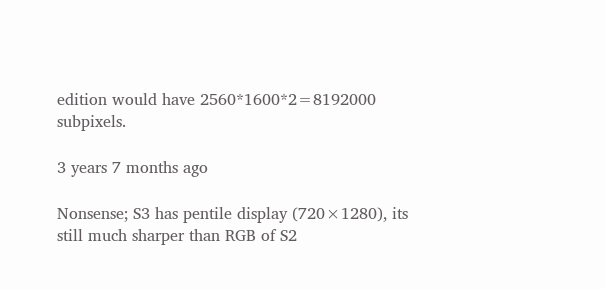edition would have 2560*1600*2=8192000 subpixels.

3 years 7 months ago

Nonsense; S3 has pentile display (720×1280), its still much sharper than RGB of S2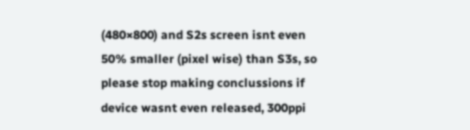(480×800) and S2s screen isnt even 50% smaller (pixel wise) than S3s, so please stop making conclussions if device wasnt even released, 300ppi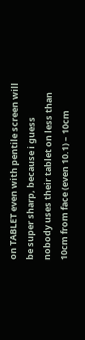on TABLET even with pentile screen will be super sharp, because i guess nobody uses their tablet on less than 10cm from face (even 10.1) – 10cm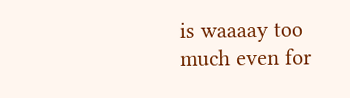is waaaay too much even for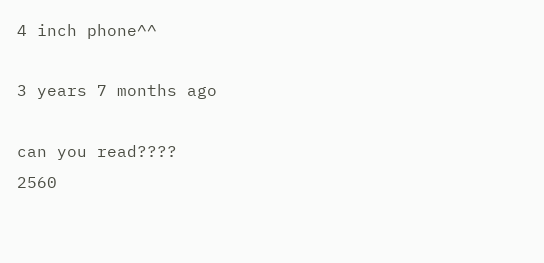4 inch phone^^

3 years 7 months ago

can you read????
2560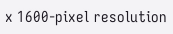x 1600-pixel resolution